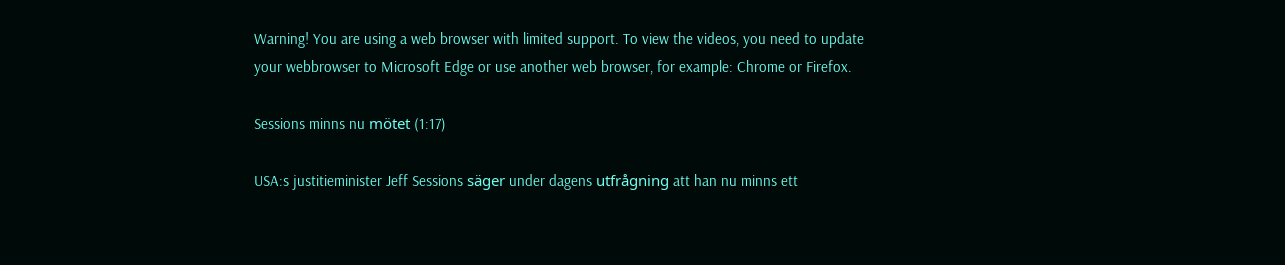Warning! You are using a web browser with limited support. To view the videos, you need to update your webbrowser to Microsoft Edge or use another web browser, for example: Chrome or Firefox.

Sessions minns nu mötet (1:17)

USA:s justitieminister Jeff Sessions säger under dagens utfrågning att han nu minns ett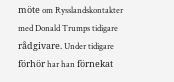möte om Rysslandskontakter med Donald Trumps tidigare rådgivare. Under tidigare förhör har han förnekat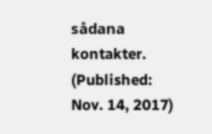sådana kontakter. (Published: Nov. 14, 2017)